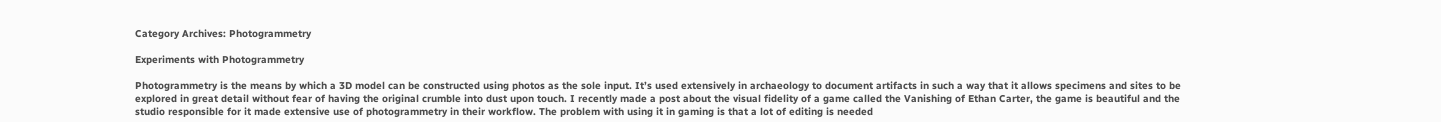Category Archives: Photogrammetry

Experiments with Photogrammetry

Photogrammetry is the means by which a 3D model can be constructed using photos as the sole input. It’s used extensively in archaeology to document artifacts in such a way that it allows specimens and sites to be explored in great detail without fear of having the original crumble into dust upon touch. I recently made a post about the visual fidelity of a game called the Vanishing of Ethan Carter, the game is beautiful and the studio responsible for it made extensive use of photogrammetry in their workflow. The problem with using it in gaming is that a lot of editing is needed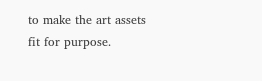to make the art assets fit for purpose.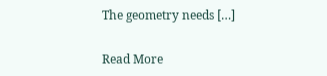The geometry needs […]

Read More